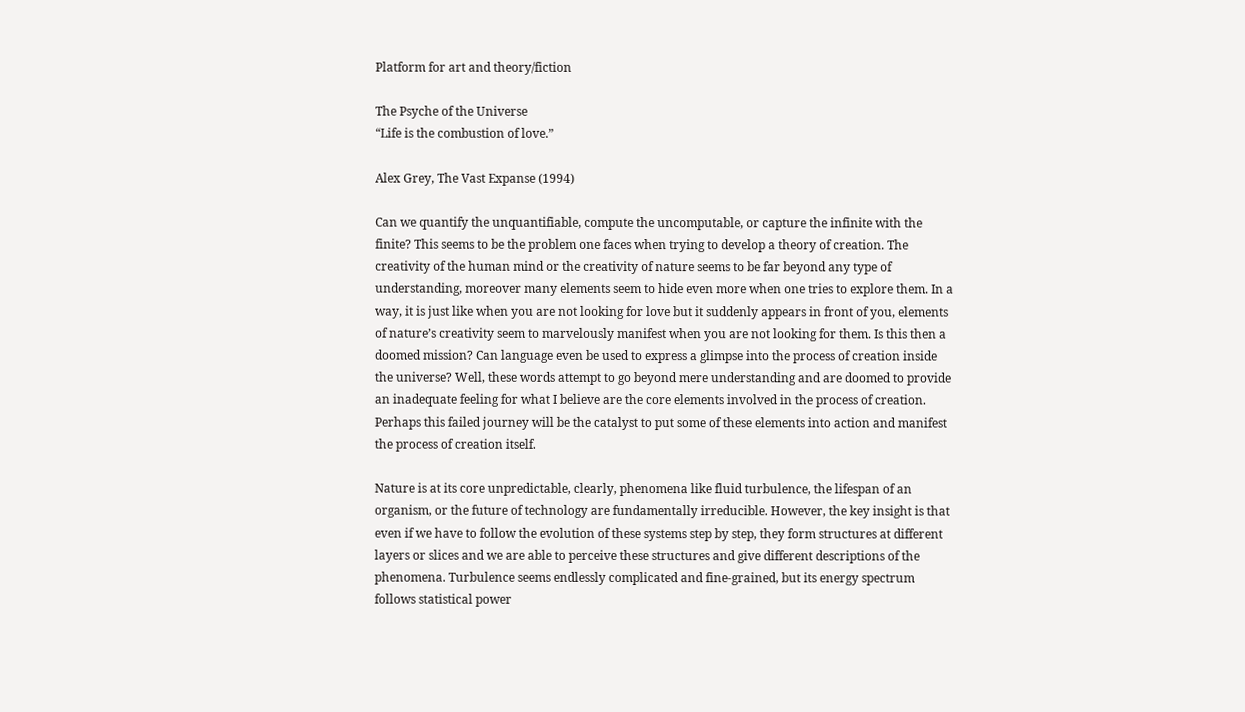Platform for art and theory/fiction

The Psyche of the Universe
“Life is the combustion of love.”

Alex Grey, The Vast Expanse (1994)

Can we quantify the unquantifiable, compute the uncomputable, or capture the infinite with the finite? This seems to be the problem one faces when trying to develop a theory of creation. The creativity of the human mind or the creativity of nature seems to be far beyond any type of understanding, moreover many elements seem to hide even more when one tries to explore them. In a way, it is just like when you are not looking for love but it suddenly appears in front of you, elements of nature’s creativity seem to marvelously manifest when you are not looking for them. Is this then a doomed mission? Can language even be used to express a glimpse into the process of creation inside the universe? Well, these words attempt to go beyond mere understanding and are doomed to provide an inadequate feeling for what I believe are the core elements involved in the process of creation. Perhaps this failed journey will be the catalyst to put some of these elements into action and manifest the process of creation itself.

Nature is at its core unpredictable, clearly, phenomena like fluid turbulence, the lifespan of an organism, or the future of technology are fundamentally irreducible. However, the key insight is that even if we have to follow the evolution of these systems step by step, they form structures at different layers or slices and we are able to perceive these structures and give different descriptions of the phenomena. Turbulence seems endlessly complicated and fine-grained, but its energy spectrum follows statistical power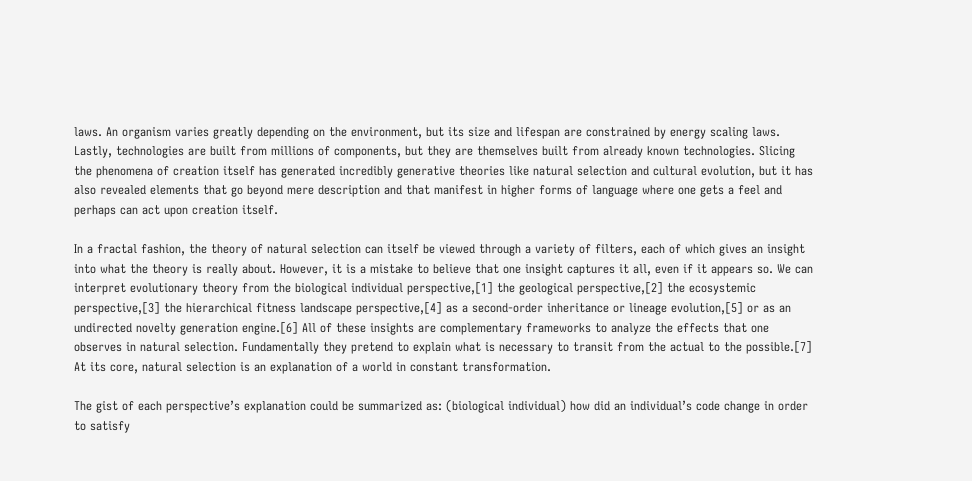laws. An organism varies greatly depending on the environment, but its size and lifespan are constrained by energy scaling laws. Lastly, technologies are built from millions of components, but they are themselves built from already known technologies. Slicing the phenomena of creation itself has generated incredibly generative theories like natural selection and cultural evolution, but it has also revealed elements that go beyond mere description and that manifest in higher forms of language where one gets a feel and perhaps can act upon creation itself.

In a fractal fashion, the theory of natural selection can itself be viewed through a variety of filters, each of which gives an insight into what the theory is really about. However, it is a mistake to believe that one insight captures it all, even if it appears so. We can interpret evolutionary theory from the biological individual perspective,[1] the geological perspective,[2] the ecosystemic perspective,[3] the hierarchical fitness landscape perspective,[4] as a second-order inheritance or lineage evolution,[5] or as an undirected novelty generation engine.[6] All of these insights are complementary frameworks to analyze the effects that one observes in natural selection. Fundamentally they pretend to explain what is necessary to transit from the actual to the possible.[7] At its core, natural selection is an explanation of a world in constant transformation.

The gist of each perspective’s explanation could be summarized as: (biological individual) how did an individual’s code change in order to satisfy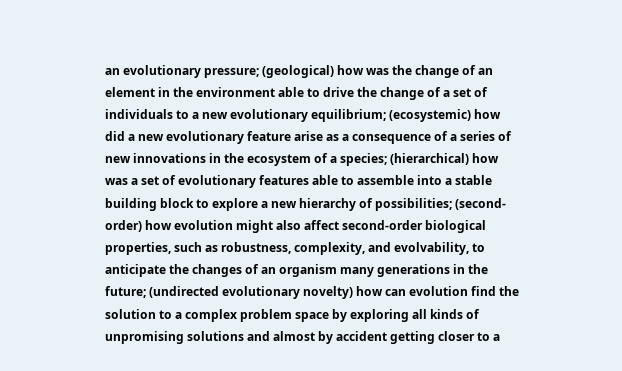an evolutionary pressure; (geological) how was the change of an element in the environment able to drive the change of a set of individuals to a new evolutionary equilibrium; (ecosystemic) how did a new evolutionary feature arise as a consequence of a series of new innovations in the ecosystem of a species; (hierarchical) how was a set of evolutionary features able to assemble into a stable building block to explore a new hierarchy of possibilities; (second-order) how evolution might also affect second-order biological properties, such as robustness, complexity, and evolvability, to anticipate the changes of an organism many generations in the future; (undirected evolutionary novelty) how can evolution find the solution to a complex problem space by exploring all kinds of unpromising solutions and almost by accident getting closer to a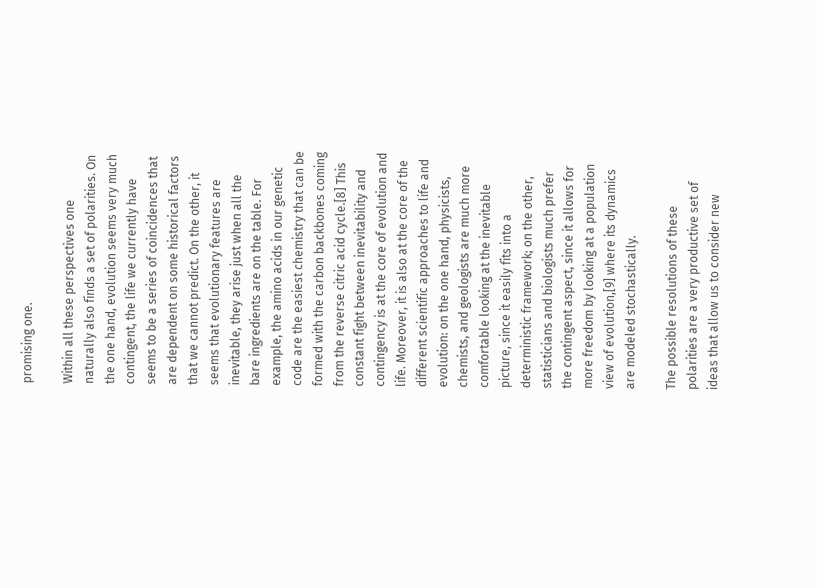promising one.

Within all these perspectives one naturally also finds a set of polarities. On the one hand, evolution seems very much contingent, the life we currently have seems to be a series of coincidences that are dependent on some historical factors that we cannot predict. On the other, it seems that evolutionary features are inevitable, they arise just when all the bare ingredients are on the table. For example, the amino acids in our genetic code are the easiest chemistry that can be formed with the carbon backbones coming from the reverse citric acid cycle.[8] This constant fight between inevitability and contingency is at the core of evolution and life. Moreover, it is also at the core of the different scientific approaches to life and evolution: on the one hand, physicists, chemists, and geologists are much more comfortable looking at the inevitable picture, since it easily fits into a deterministic framework; on the other, statisticians and biologists much prefer the contingent aspect, since it allows for more freedom by looking at a population view of evolution,[9] where its dynamics are modeled stochastically.

The possible resolutions of these polarities are a very productive set of ideas that allow us to consider new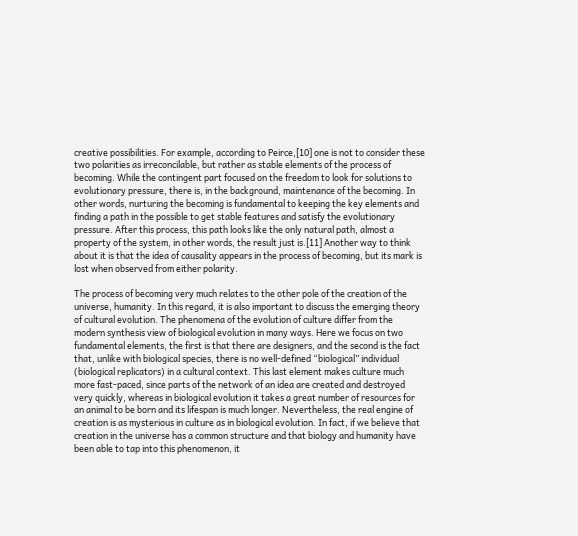creative possibilities. For example, according to Peirce,[10] one is not to consider these two polarities as irreconcilable, but rather as stable elements of the process of becoming. While the contingent part focused on the freedom to look for solutions to evolutionary pressure, there is, in the background, maintenance of the becoming. In other words, nurturing the becoming is fundamental to keeping the key elements and finding a path in the possible to get stable features and satisfy the evolutionary pressure. After this process, this path looks like the only natural path, almost a property of the system, in other words, the result just is.[11] Another way to think about it is that the idea of causality appears in the process of becoming, but its mark is lost when observed from either polarity.

The process of becoming very much relates to the other pole of the creation of the universe, humanity. In this regard, it is also important to discuss the emerging theory of cultural evolution. The phenomena of the evolution of culture differ from the modern synthesis view of biological evolution in many ways. Here we focus on two fundamental elements, the first is that there are designers, and the second is the fact that, unlike with biological species, there is no well-defined “biological” individual (biological replicators) in a cultural context. This last element makes culture much more fast-paced, since parts of the network of an idea are created and destroyed very quickly, whereas in biological evolution it takes a great number of resources for an animal to be born and its lifespan is much longer. Nevertheless, the real engine of creation is as mysterious in culture as in biological evolution. In fact, if we believe that creation in the universe has a common structure and that biology and humanity have been able to tap into this phenomenon, it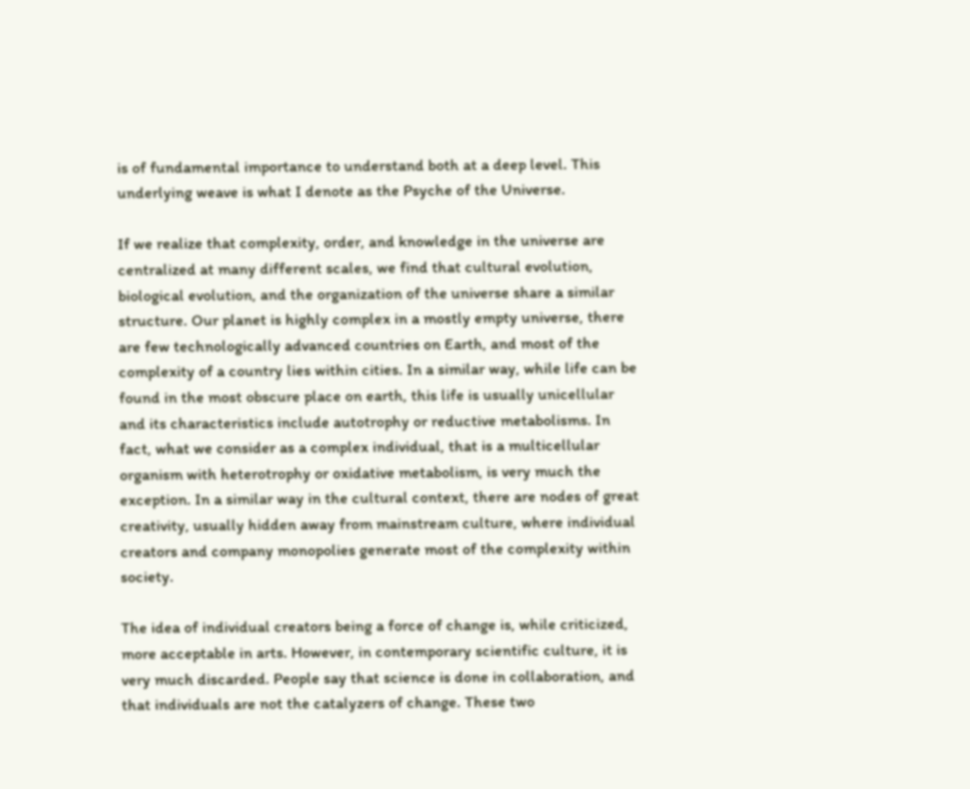is of fundamental importance to understand both at a deep level. This underlying weave is what I denote as the Psyche of the Universe.

If we realize that complexity, order, and knowledge in the universe are centralized at many different scales, we find that cultural evolution, biological evolution, and the organization of the universe share a similar structure. Our planet is highly complex in a mostly empty universe, there are few technologically advanced countries on Earth, and most of the complexity of a country lies within cities. In a similar way, while life can be found in the most obscure place on earth, this life is usually unicellular and its characteristics include autotrophy or reductive metabolisms. In fact, what we consider as a complex individual, that is a multicellular organism with heterotrophy or oxidative metabolism, is very much the exception. In a similar way in the cultural context, there are nodes of great creativity, usually hidden away from mainstream culture, where individual creators and company monopolies generate most of the complexity within society.

The idea of individual creators being a force of change is, while criticized, more acceptable in arts. However, in contemporary scientific culture, it is very much discarded. People say that science is done in collaboration, and that individuals are not the catalyzers of change. These two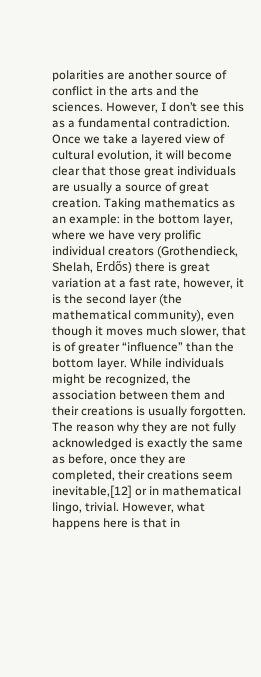polarities are another source of conflict in the arts and the sciences. However, I don’t see this as a fundamental contradiction. Once we take a layered view of cultural evolution, it will become clear that those great individuals are usually a source of great creation. Taking mathematics as an example: in the bottom layer, where we have very prolific individual creators (Grothendieck, Shelah, Erdős) there is great variation at a fast rate, however, it is the second layer (the mathematical community), even though it moves much slower, that is of greater “influence” than the bottom layer. While individuals might be recognized, the association between them and their creations is usually forgotten. The reason why they are not fully acknowledged is exactly the same as before, once they are completed, their creations seem inevitable,[12] or in mathematical lingo, trivial. However, what happens here is that in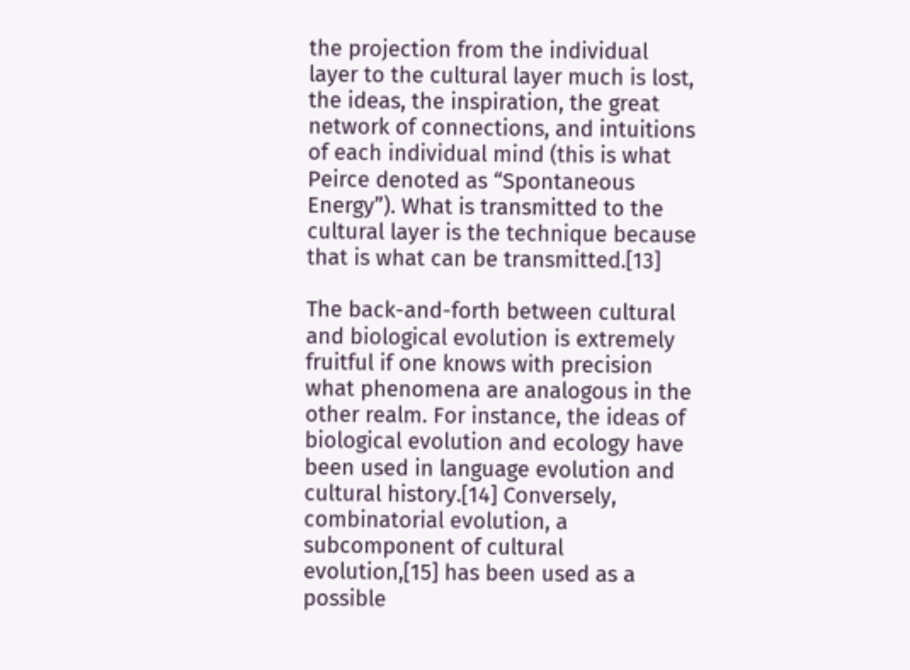the projection from the individual layer to the cultural layer much is lost, the ideas, the inspiration, the great network of connections, and intuitions of each individual mind (this is what Peirce denoted as “Spontaneous Energy”). What is transmitted to the cultural layer is the technique because that is what can be transmitted.[13]

The back-and-forth between cultural and biological evolution is extremely fruitful if one knows with precision what phenomena are analogous in the other realm. For instance, the ideas of biological evolution and ecology have been used in language evolution and cultural history.[14] Conversely, combinatorial evolution, a subcomponent of cultural evolution,[15] has been used as a possible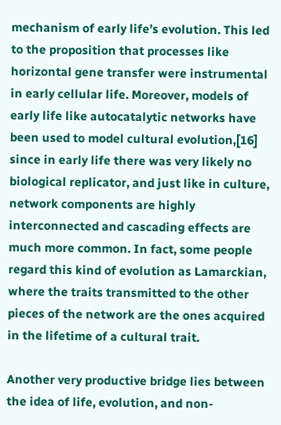mechanism of early life’s evolution. This led to the proposition that processes like horizontal gene transfer were instrumental in early cellular life. Moreover, models of early life like autocatalytic networks have been used to model cultural evolution,[16] since in early life there was very likely no biological replicator, and just like in culture, network components are highly interconnected and cascading effects are much more common. In fact, some people regard this kind of evolution as Lamarckian, where the traits transmitted to the other pieces of the network are the ones acquired in the lifetime of a cultural trait.

Another very productive bridge lies between the idea of life, evolution, and non-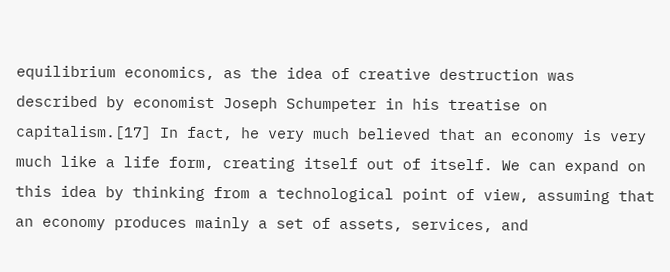equilibrium economics, as the idea of creative destruction was described by economist Joseph Schumpeter in his treatise on capitalism.[17] In fact, he very much believed that an economy is very much like a life form, creating itself out of itself. We can expand on this idea by thinking from a technological point of view, assuming that an economy produces mainly a set of assets, services, and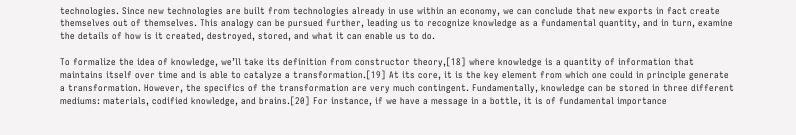technologies. Since new technologies are built from technologies already in use within an economy, we can conclude that new exports in fact create themselves out of themselves. This analogy can be pursued further, leading us to recognize knowledge as a fundamental quantity, and in turn, examine the details of how is it created, destroyed, stored, and what it can enable us to do.

To formalize the idea of knowledge, we’ll take its definition from constructor theory,[18] where knowledge is a quantity of information that maintains itself over time and is able to catalyze a transformation.[19] At its core, it is the key element from which one could in principle generate a transformation. However, the specifics of the transformation are very much contingent. Fundamentally, knowledge can be stored in three different mediums: materials, codified knowledge, and brains.[20] For instance, if we have a message in a bottle, it is of fundamental importance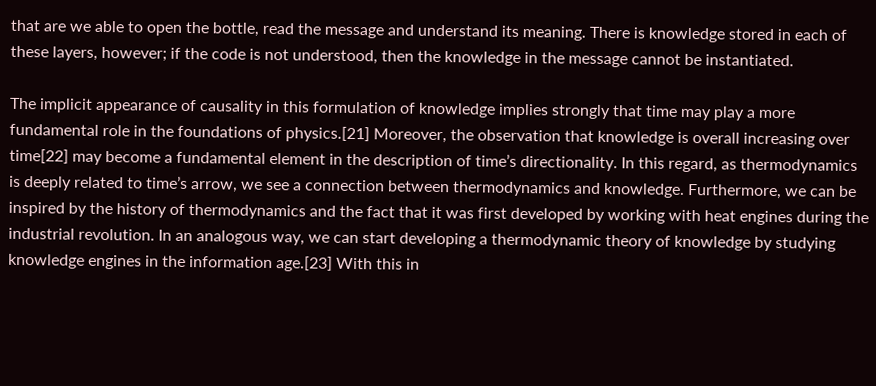that are we able to open the bottle, read the message and understand its meaning. There is knowledge stored in each of these layers, however; if the code is not understood, then the knowledge in the message cannot be instantiated.

The implicit appearance of causality in this formulation of knowledge implies strongly that time may play a more fundamental role in the foundations of physics.[21] Moreover, the observation that knowledge is overall increasing over time[22] may become a fundamental element in the description of time’s directionality. In this regard, as thermodynamics is deeply related to time’s arrow, we see a connection between thermodynamics and knowledge. Furthermore, we can be inspired by the history of thermodynamics and the fact that it was first developed by working with heat engines during the industrial revolution. In an analogous way, we can start developing a thermodynamic theory of knowledge by studying knowledge engines in the information age.[23] With this in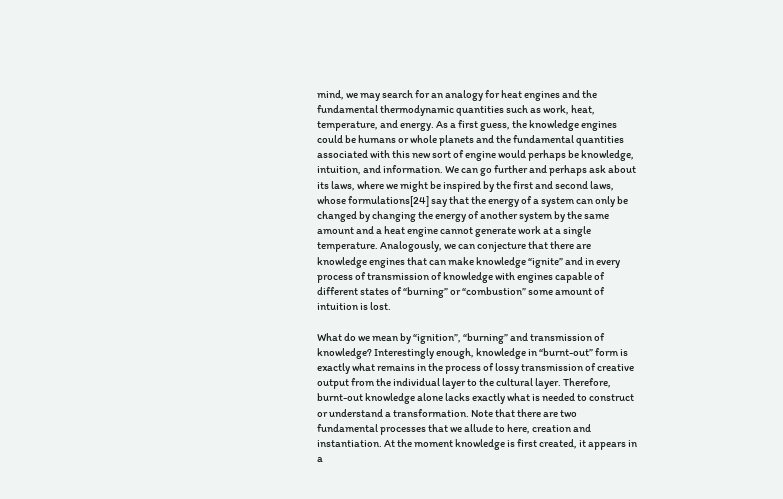mind, we may search for an analogy for heat engines and the fundamental thermodynamic quantities such as work, heat, temperature, and energy. As a first guess, the knowledge engines could be humans or whole planets and the fundamental quantities associated with this new sort of engine would perhaps be knowledge, intuition, and information. We can go further and perhaps ask about its laws, where we might be inspired by the first and second laws, whose formulations[24] say that the energy of a system can only be changed by changing the energy of another system by the same amount and a heat engine cannot generate work at a single temperature. Analogously, we can conjecture that there are knowledge engines that can make knowledge “ignite” and in every process of transmission of knowledge with engines capable of different states of “burning” or “combustion” some amount of intuition is lost.

What do we mean by “ignition”, “burning” and transmission of knowledge? Interestingly enough, knowledge in “burnt-out” form is exactly what remains in the process of lossy transmission of creative output from the individual layer to the cultural layer. Therefore, burnt-out knowledge alone lacks exactly what is needed to construct or understand a transformation. Note that there are two fundamental processes that we allude to here, creation and instantiation. At the moment knowledge is first created, it appears in a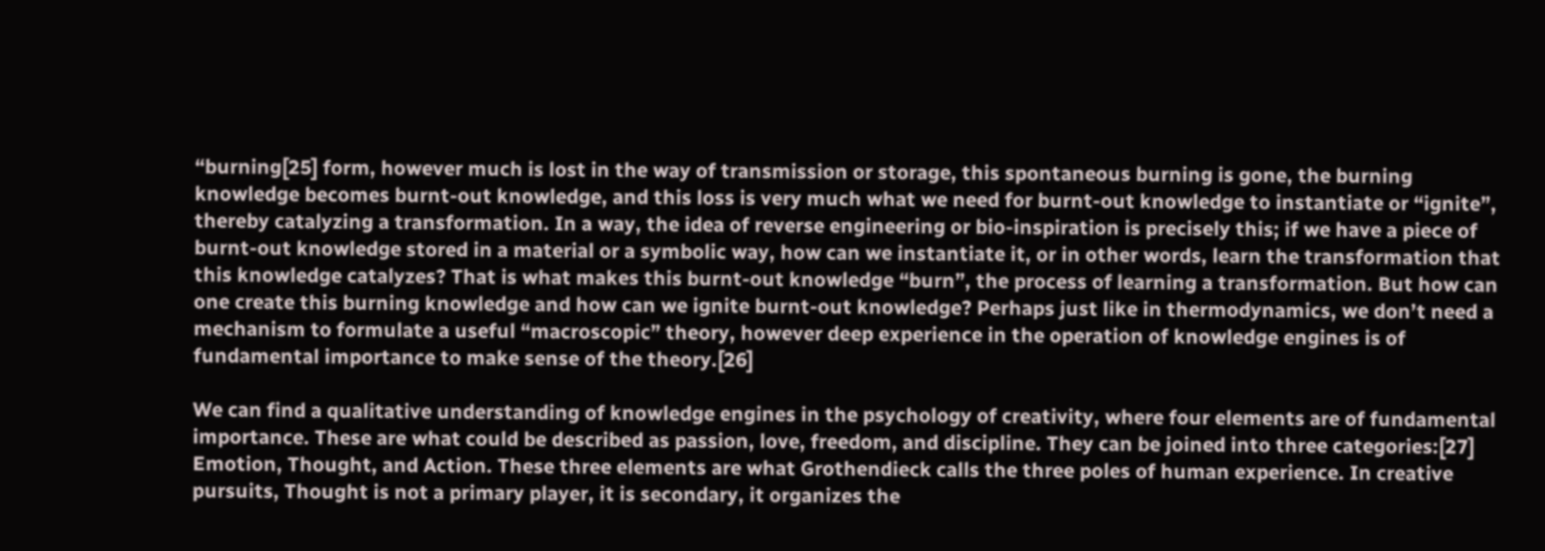“burning[25] form, however much is lost in the way of transmission or storage, this spontaneous burning is gone, the burning knowledge becomes burnt-out knowledge, and this loss is very much what we need for burnt-out knowledge to instantiate or “ignite”, thereby catalyzing a transformation. In a way, the idea of reverse engineering or bio-inspiration is precisely this; if we have a piece of burnt-out knowledge stored in a material or a symbolic way, how can we instantiate it, or in other words, learn the transformation that this knowledge catalyzes? That is what makes this burnt-out knowledge “burn”, the process of learning a transformation. But how can one create this burning knowledge and how can we ignite burnt-out knowledge? Perhaps just like in thermodynamics, we don’t need a mechanism to formulate a useful “macroscopic” theory, however deep experience in the operation of knowledge engines is of fundamental importance to make sense of the theory.[26]

We can find a qualitative understanding of knowledge engines in the psychology of creativity, where four elements are of fundamental importance. These are what could be described as passion, love, freedom, and discipline. They can be joined into three categories:[27] Emotion, Thought, and Action. These three elements are what Grothendieck calls the three poles of human experience. In creative pursuits, Thought is not a primary player, it is secondary, it organizes the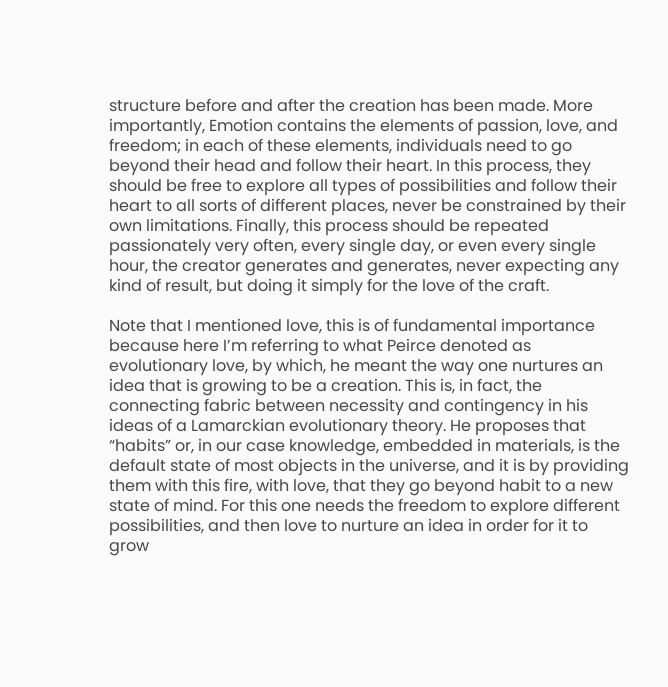structure before and after the creation has been made. More importantly, Emotion contains the elements of passion, love, and freedom; in each of these elements, individuals need to go beyond their head and follow their heart. In this process, they should be free to explore all types of possibilities and follow their heart to all sorts of different places, never be constrained by their own limitations. Finally, this process should be repeated passionately very often, every single day, or even every single hour, the creator generates and generates, never expecting any kind of result, but doing it simply for the love of the craft.

Note that I mentioned love, this is of fundamental importance because here I’m referring to what Peirce denoted as evolutionary love, by which, he meant the way one nurtures an idea that is growing to be a creation. This is, in fact, the connecting fabric between necessity and contingency in his ideas of a Lamarckian evolutionary theory. He proposes that “habits” or, in our case knowledge, embedded in materials, is the default state of most objects in the universe, and it is by providing them with this fire, with love, that they go beyond habit to a new state of mind. For this one needs the freedom to explore different possibilities, and then love to nurture an idea in order for it to grow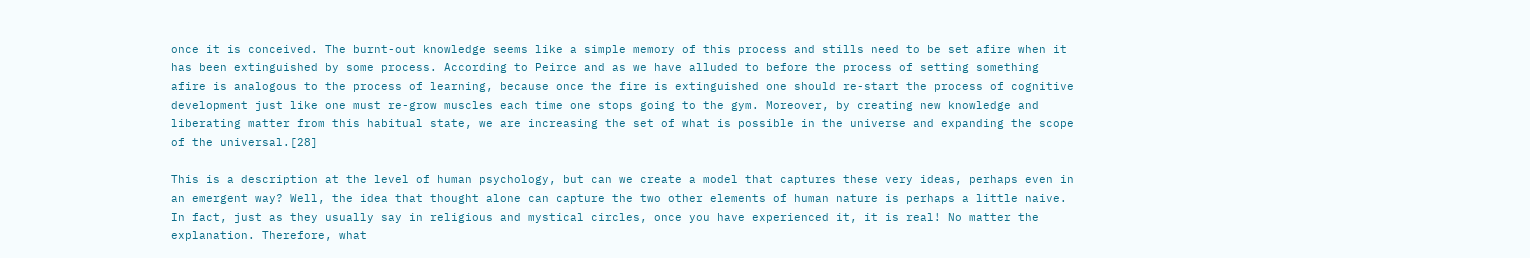once it is conceived. The burnt-out knowledge seems like a simple memory of this process and stills need to be set afire when it has been extinguished by some process. According to Peirce and as we have alluded to before the process of setting something afire is analogous to the process of learning, because once the fire is extinguished one should re-start the process of cognitive development just like one must re-grow muscles each time one stops going to the gym. Moreover, by creating new knowledge and liberating matter from this habitual state, we are increasing the set of what is possible in the universe and expanding the scope of the universal.[28]

This is a description at the level of human psychology, but can we create a model that captures these very ideas, perhaps even in an emergent way? Well, the idea that thought alone can capture the two other elements of human nature is perhaps a little naive. In fact, just as they usually say in religious and mystical circles, once you have experienced it, it is real! No matter the explanation. Therefore, what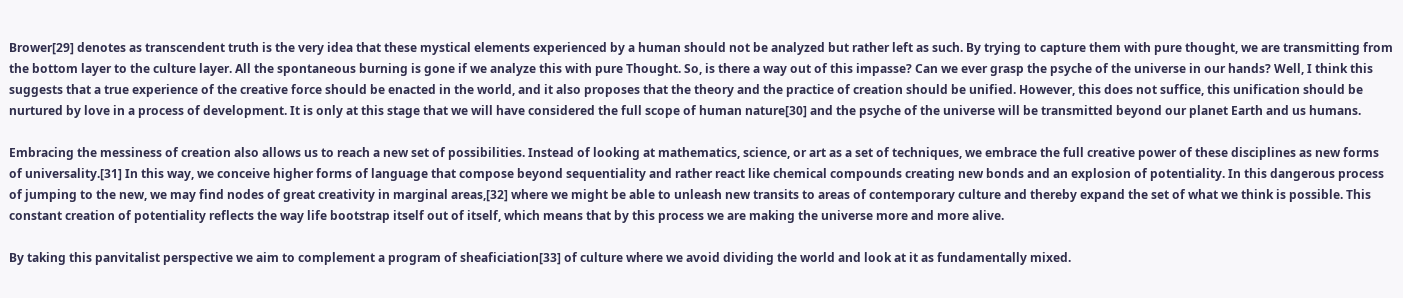Brower[29] denotes as transcendent truth is the very idea that these mystical elements experienced by a human should not be analyzed but rather left as such. By trying to capture them with pure thought, we are transmitting from the bottom layer to the culture layer. All the spontaneous burning is gone if we analyze this with pure Thought. So, is there a way out of this impasse? Can we ever grasp the psyche of the universe in our hands? Well, I think this suggests that a true experience of the creative force should be enacted in the world, and it also proposes that the theory and the practice of creation should be unified. However, this does not suffice, this unification should be nurtured by love in a process of development. It is only at this stage that we will have considered the full scope of human nature[30] and the psyche of the universe will be transmitted beyond our planet Earth and us humans.

Embracing the messiness of creation also allows us to reach a new set of possibilities. Instead of looking at mathematics, science, or art as a set of techniques, we embrace the full creative power of these disciplines as new forms of universality.[31] In this way, we conceive higher forms of language that compose beyond sequentiality and rather react like chemical compounds creating new bonds and an explosion of potentiality. In this dangerous process of jumping to the new, we may find nodes of great creativity in marginal areas,[32] where we might be able to unleash new transits to areas of contemporary culture and thereby expand the set of what we think is possible. This constant creation of potentiality reflects the way life bootstrap itself out of itself, which means that by this process we are making the universe more and more alive.

By taking this panvitalist perspective we aim to complement a program of sheaficiation[33] of culture where we avoid dividing the world and look at it as fundamentally mixed.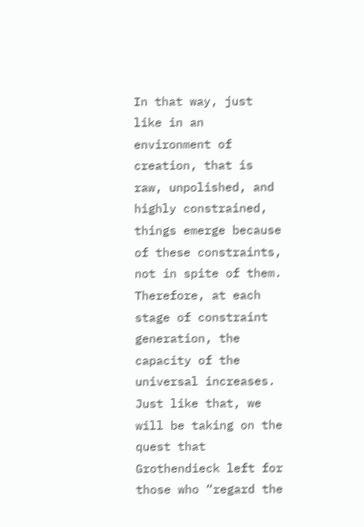In that way, just like in an environment of creation, that is raw, unpolished, and highly constrained, things emerge because of these constraints, not in spite of them. Therefore, at each stage of constraint generation, the capacity of the universal increases. Just like that, we will be taking on the quest that Grothendieck left for those who “regard the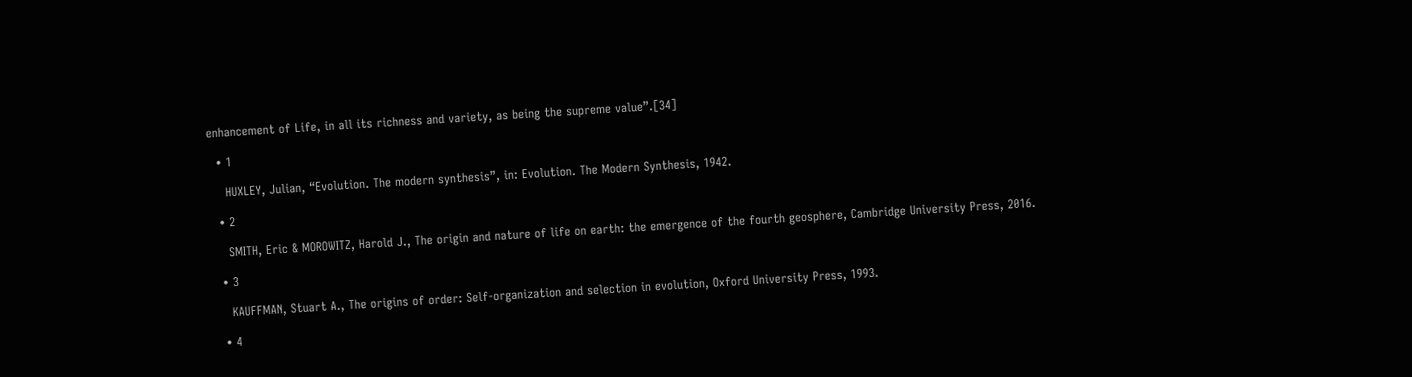enhancement of Life, in all its richness and variety, as being the supreme value”.[34]

  • 1

    HUXLEY, Julian, “Evolution. The modern synthesis”, in: Evolution. The Modern Synthesis, 1942.

  • 2

    SMITH, Eric & MOROWITZ, Harold J., The origin and nature of life on earth: the emergence of the fourth geosphere, Cambridge University Press, 2016.

  • 3

    KAUFFMAN, Stuart A., The origins of order: Self-organization and selection in evolution, Oxford University Press, 1993.

  • 4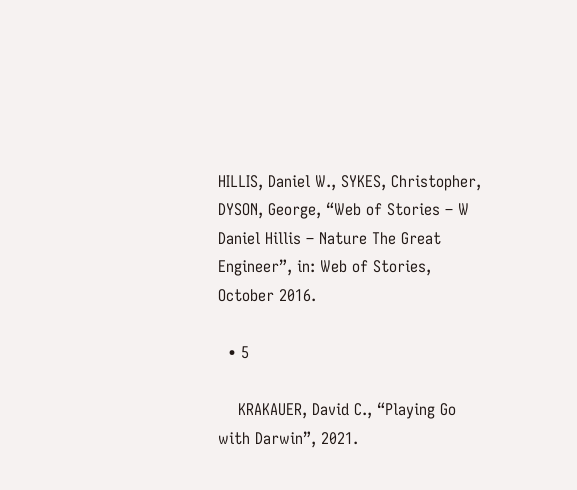HILLIS, Daniel W., SYKES, Christopher, DYSON, George, “Web of Stories – W Daniel Hillis – Nature The Great Engineer”, in: Web of Stories, October 2016.

  • 5

    KRAKAUER, David C., “Playing Go with Darwin”, 2021.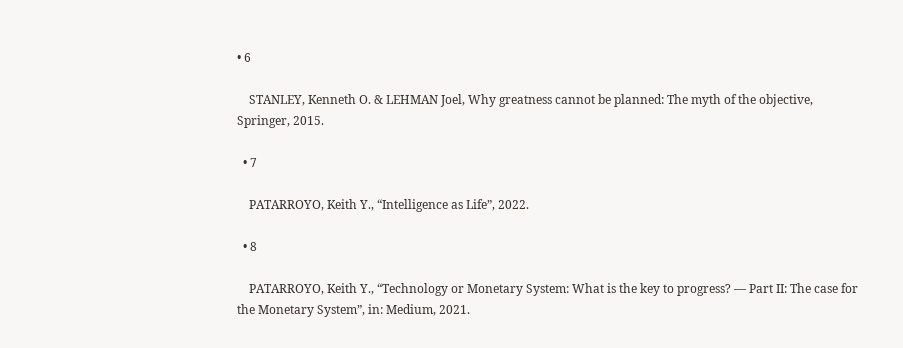• 6

    STANLEY, Kenneth O. & LEHMAN Joel, Why greatness cannot be planned: The myth of the objective, Springer, 2015.

  • 7

    PATARROYO, Keith Y., “Intelligence as Life”, 2022.

  • 8

    PATARROYO, Keith Y., “Technology or Monetary System: What is the key to progress? — Part II: The case for the Monetary System”, in: Medium, 2021.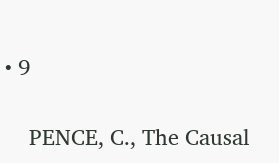• 9

    PENCE, C., The Causal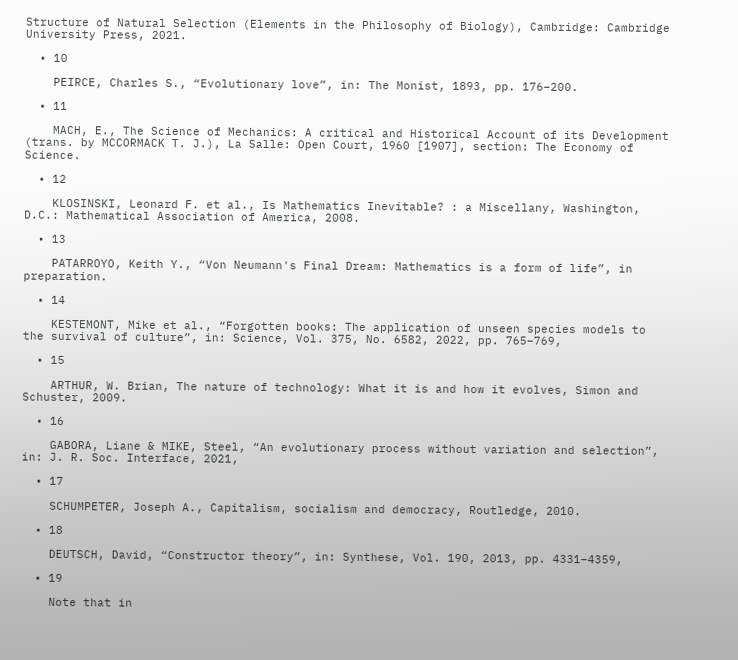Structure of Natural Selection (Elements in the Philosophy of Biology), Cambridge: Cambridge University Press, 2021.

  • 10

    PEIRCE, Charles S., “Evolutionary love”, in: The Monist, 1893, pp. 176–200.

  • 11

    MACH, E., The Science of Mechanics: A critical and Historical Account of its Development (trans. by MCCORMACK T. J.), La Salle: Open Court, 1960 [1907], section: The Economy of Science.

  • 12

    KLOSINSKI, Leonard F. et al., Is Mathematics Inevitable? : a Miscellany, Washington, D.C.: Mathematical Association of America, 2008.

  • 13

    PATARROYO, Keith Y., “Von Neumann's Final Dream: Mathematics is a form of life”, in preparation.

  • 14

    KESTEMONT, Mike et al., “Forgotten books: The application of unseen species models to the survival of culture”, in: Science, Vol. 375, No. 6582, 2022, pp. 765–769,

  • 15

    ARTHUR, W. Brian, The nature of technology: What it is and how it evolves, Simon and Schuster, 2009.

  • 16

    GABORA, Liane & MIKE, Steel, “An evolutionary process without variation and selection”, in: J. R. Soc. Interface, 2021,

  • 17

    SCHUMPETER, Joseph A., Capitalism, socialism and democracy, Routledge, 2010.

  • 18

    DEUTSCH, David, “Constructor theory”, in: Synthese, Vol. 190, 2013, pp. 4331–4359,

  • 19

    Note that in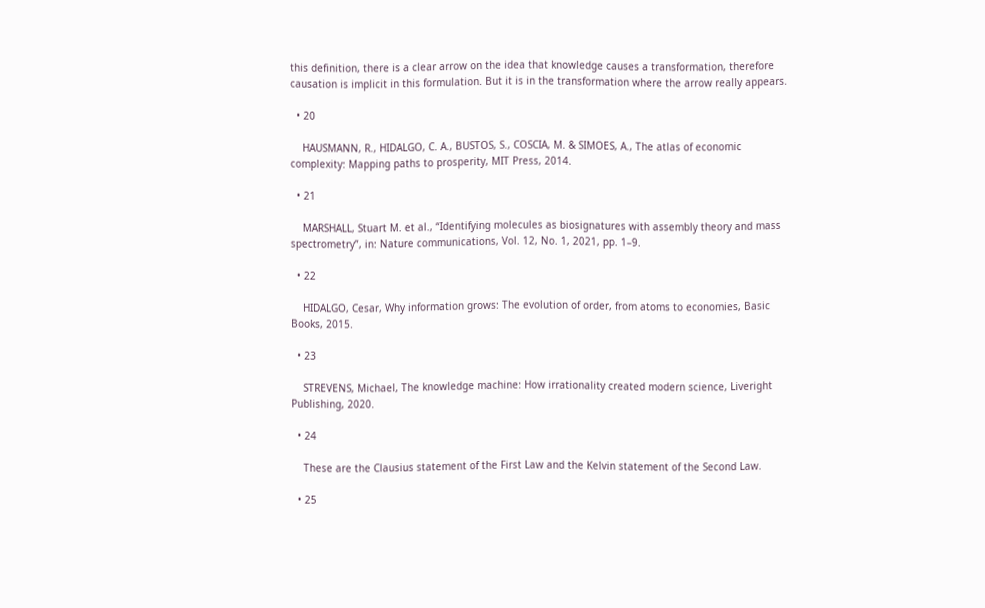this definition, there is a clear arrow on the idea that knowledge causes a transformation, therefore causation is implicit in this formulation. But it is in the transformation where the arrow really appears.

  • 20

    HAUSMANN, R., HIDALGO, C. A., BUSTOS, S., COSCIA, M. & SIMOES, A., The atlas of economic complexity: Mapping paths to prosperity, MIT Press, 2014.

  • 21

    MARSHALL, Stuart M. et al., “Identifying molecules as biosignatures with assembly theory and mass spectrometry”, in: Nature communications, Vol. 12, No. 1, 2021, pp. 1–9.

  • 22

    HIDALGO, Cesar, Why information grows: The evolution of order, from atoms to economies, Basic Books, 2015.

  • 23

    STREVENS, Michael, The knowledge machine: How irrationality created modern science, Liveright Publishing, 2020.

  • 24

    These are the Clausius statement of the First Law and the Kelvin statement of the Second Law.

  • 25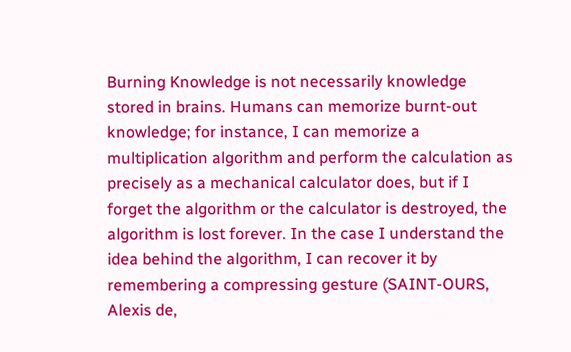Burning Knowledge is not necessarily knowledge stored in brains. Humans can memorize burnt-out knowledge; for instance, I can memorize a multiplication algorithm and perform the calculation as precisely as a mechanical calculator does, but if I forget the algorithm or the calculator is destroyed, the algorithm is lost forever. In the case I understand the idea behind the algorithm, I can recover it by remembering a compressing gesture (SAINT-OURS, Alexis de,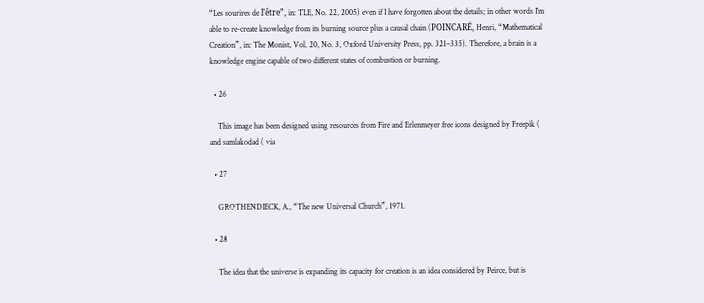“Les sourires de l’être”, in: TLE, No. 22, 2005) even if I have forgotten about the details; in other words I’m able to re-create knowledge from its burning source plus a causal chain (POINCARÉ, Henri, “Mathematical Creation”, in: The Monist, Vol. 20, No. 3, Oxford University Press, pp. 321–335). Therefore, a brain is a knowledge engine capable of two different states of combustion or burning.

  • 26

    This image has been designed using resources from Fire and Erlenmeyer free icons designed by Freepik ( and samlakodad ( via

  • 27

    GROTHENDIECK, A., “The new Universal Church”, 1971.

  • 28

    The idea that the universe is expanding its capacity for creation is an idea considered by Peirce, but is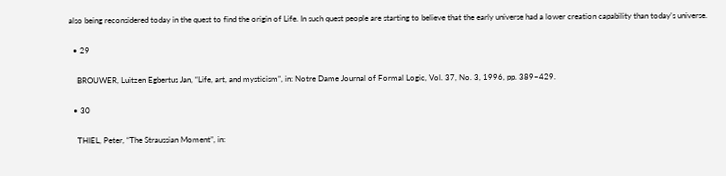also being reconsidered today in the quest to find the origin of Life. In such quest people are starting to believe that the early universe had a lower creation capability than today’s universe.

  • 29

    BROUWER, Luitzen Egbertus Jan, “Life, art, and mysticism”, in: Notre Dame Journal of Formal Logic, Vol. 37, No. 3, 1996, pp. 389–429.

  • 30

    THIEL, Peter, “The Straussian Moment”, in: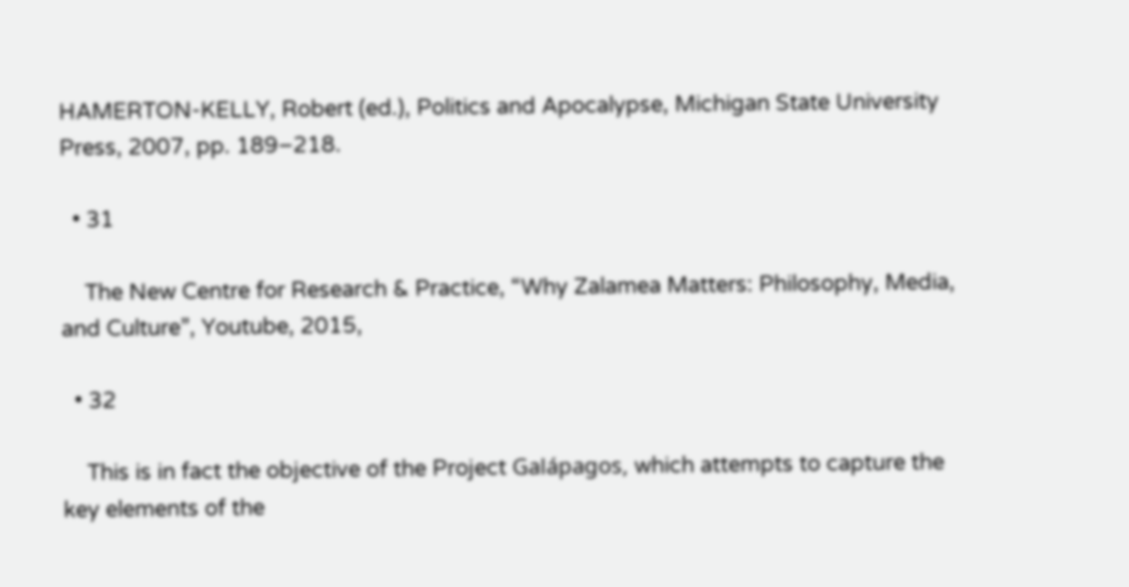HAMERTON-KELLY, Robert (ed.), Politics and Apocalypse, Michigan State University Press, 2007, pp. 189–218.

  • 31

    The New Centre for Research & Practice, “Why Zalamea Matters: Philosophy, Media, and Culture”, Youtube, 2015,

  • 32

    This is in fact the objective of the Project Galápagos, which attempts to capture the key elements of the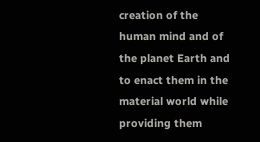creation of the human mind and of the planet Earth and to enact them in the material world while providing them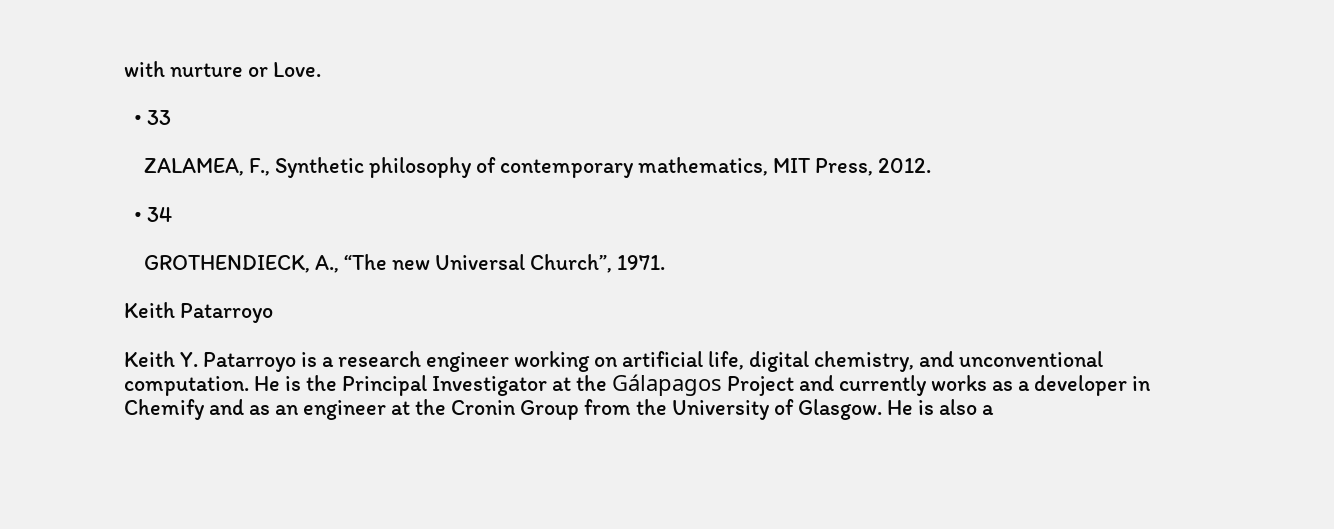with nurture or Love.

  • 33

    ZALAMEA, F., Synthetic philosophy of contemporary mathematics, MIT Press, 2012.

  • 34

    GROTHENDIECK, A., “The new Universal Church”, 1971.

Keith Patarroyo

Keith Y. Patarroyo is a research engineer working on artificial life, digital chemistry, and unconventional computation. He is the Principal Investigator at the Gálapagos Project and currently works as a developer in Chemify and as an engineer at the Cronin Group from the University of Glasgow. He is also a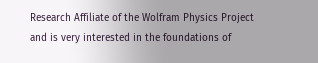Research Affiliate of the Wolfram Physics Project and is very interested in the foundations of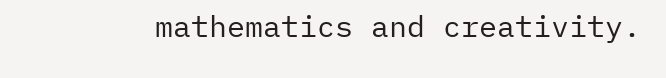mathematics and creativity.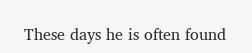These days he is often found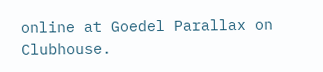online at Goedel Parallax on Clubhouse.